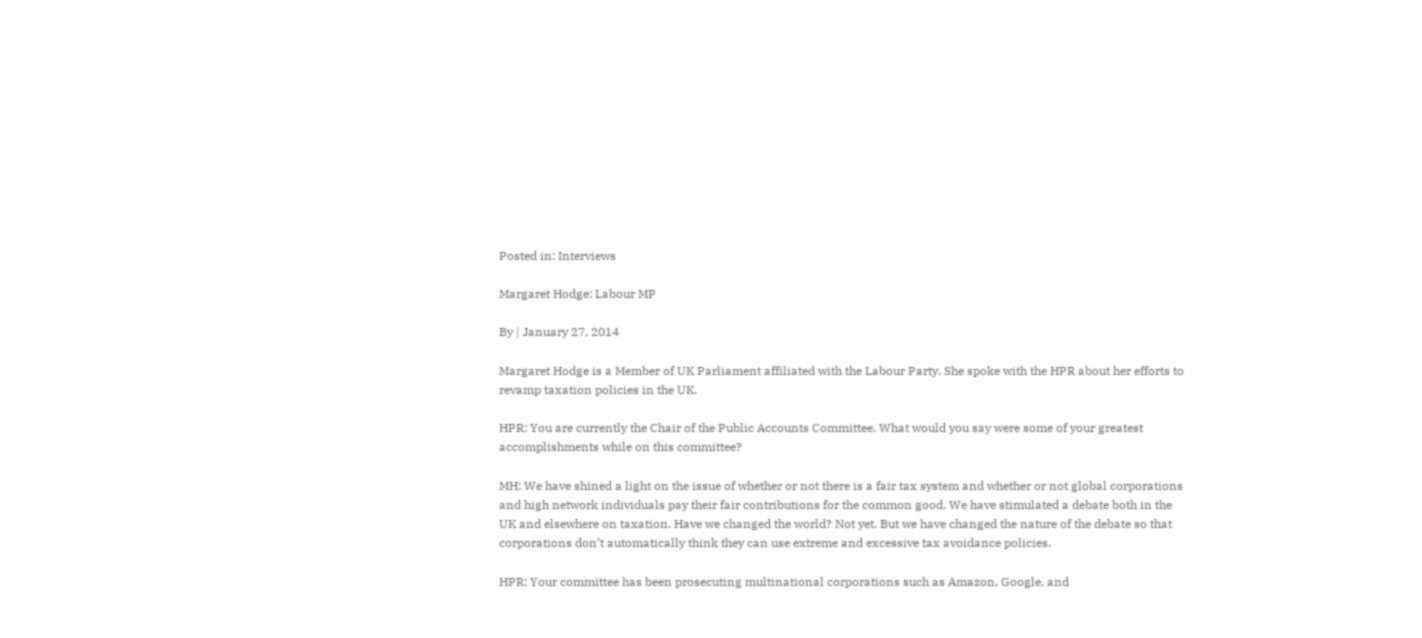Posted in: Interviews

Margaret Hodge: Labour MP

By | January 27, 2014

Margaret Hodge is a Member of UK Parliament affiliated with the Labour Party. She spoke with the HPR about her efforts to revamp taxation policies in the UK.

HPR: You are currently the Chair of the Public Accounts Committee. What would you say were some of your greatest accomplishments while on this committee?

MH: We have shined a light on the issue of whether or not there is a fair tax system and whether or not global corporations and high network individuals pay their fair contributions for the common good. We have stimulated a debate both in the UK and elsewhere on taxation. Have we changed the world? Not yet. But we have changed the nature of the debate so that corporations don’t automatically think they can use extreme and excessive tax avoidance policies.

HPR: Your committee has been prosecuting multinational corporations such as Amazon, Google, and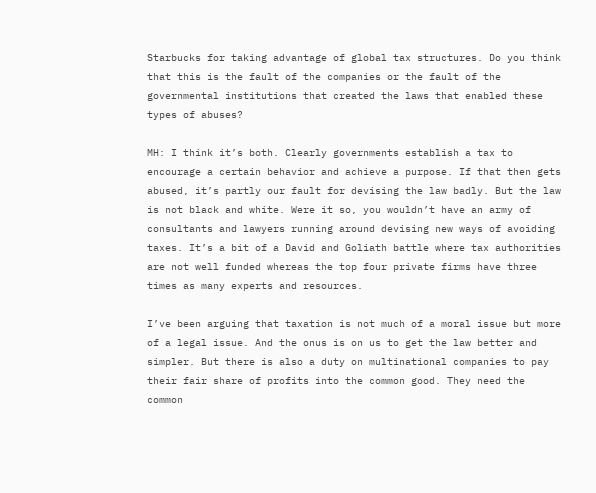Starbucks for taking advantage of global tax structures. Do you think that this is the fault of the companies or the fault of the governmental institutions that created the laws that enabled these types of abuses?

MH: I think it’s both. Clearly governments establish a tax to encourage a certain behavior and achieve a purpose. If that then gets abused, it’s partly our fault for devising the law badly. But the law is not black and white. Were it so, you wouldn’t have an army of consultants and lawyers running around devising new ways of avoiding taxes. It’s a bit of a David and Goliath battle where tax authorities are not well funded whereas the top four private firms have three times as many experts and resources.

I’ve been arguing that taxation is not much of a moral issue but more of a legal issue. And the onus is on us to get the law better and simpler. But there is also a duty on multinational companies to pay their fair share of profits into the common good. They need the common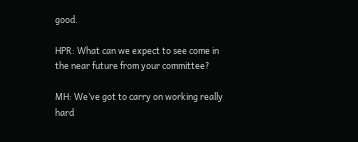good.

HPR: What can we expect to see come in the near future from your committee?

MH: We’ve got to carry on working really hard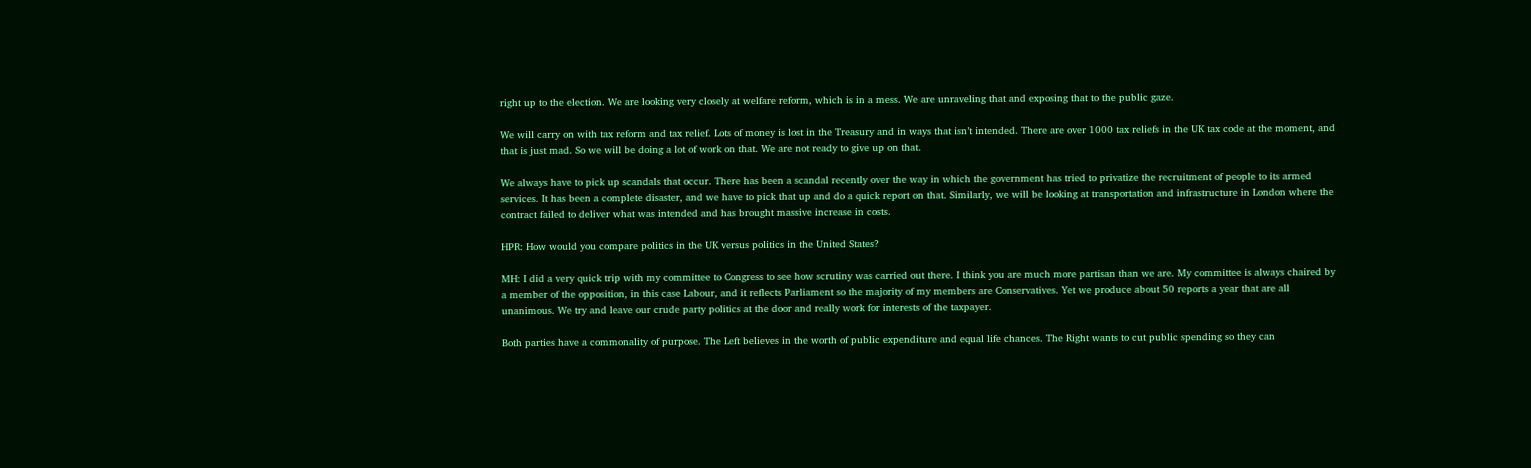right up to the election. We are looking very closely at welfare reform, which is in a mess. We are unraveling that and exposing that to the public gaze.

We will carry on with tax reform and tax relief. Lots of money is lost in the Treasury and in ways that isn’t intended. There are over 1000 tax reliefs in the UK tax code at the moment, and that is just mad. So we will be doing a lot of work on that. We are not ready to give up on that.

We always have to pick up scandals that occur. There has been a scandal recently over the way in which the government has tried to privatize the recruitment of people to its armed services. It has been a complete disaster, and we have to pick that up and do a quick report on that. Similarly, we will be looking at transportation and infrastructure in London where the contract failed to deliver what was intended and has brought massive increase in costs.

HPR: How would you compare politics in the UK versus politics in the United States?

MH: I did a very quick trip with my committee to Congress to see how scrutiny was carried out there. I think you are much more partisan than we are. My committee is always chaired by a member of the opposition, in this case Labour, and it reflects Parliament so the majority of my members are Conservatives. Yet we produce about 50 reports a year that are all unanimous. We try and leave our crude party politics at the door and really work for interests of the taxpayer.

Both parties have a commonality of purpose. The Left believes in the worth of public expenditure and equal life chances. The Right wants to cut public spending so they can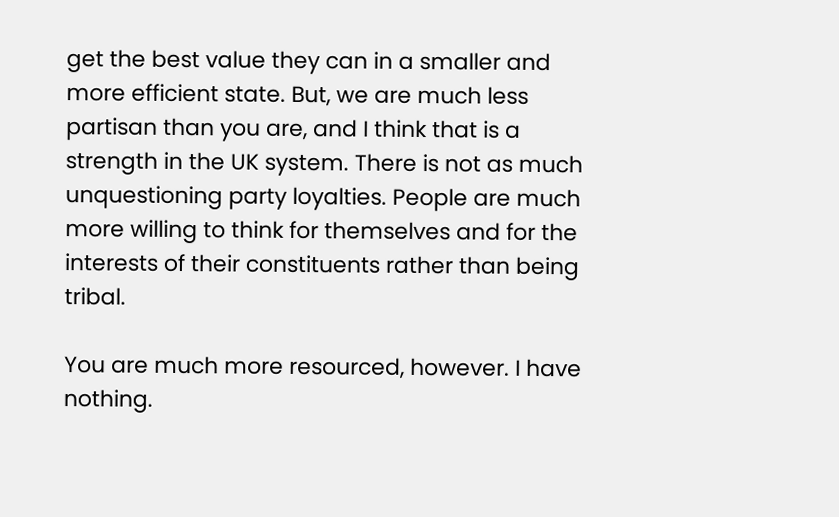get the best value they can in a smaller and more efficient state. But, we are much less partisan than you are, and I think that is a strength in the UK system. There is not as much unquestioning party loyalties. People are much more willing to think for themselves and for the interests of their constituents rather than being tribal.

You are much more resourced, however. I have nothing.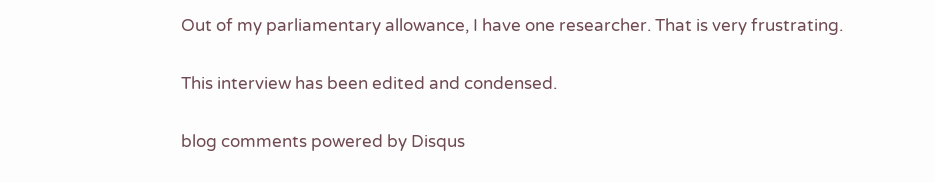Out of my parliamentary allowance, I have one researcher. That is very frustrating.

This interview has been edited and condensed.

blog comments powered by Disqus